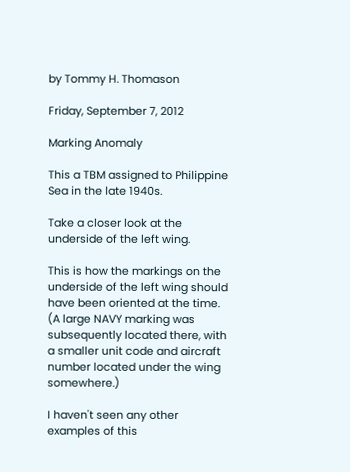by Tommy H. Thomason

Friday, September 7, 2012

Marking Anomaly

This a TBM assigned to Philippine Sea in the late 1940s.

Take a closer look at the underside of the left wing.

This is how the markings on the underside of the left wing should have been oriented at the time. (A large NAVY marking was subsequently located there, with a smaller unit code and aircraft number located under the wing somewhere.)

I haven't seen any other examples of this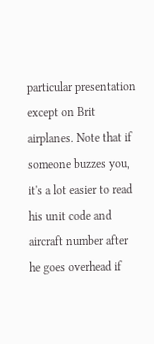particular presentation except on Brit airplanes. Note that if  someone buzzes you, it's a lot easier to read his unit code and aircraft number after he goes overhead if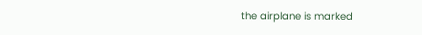the airplane is marked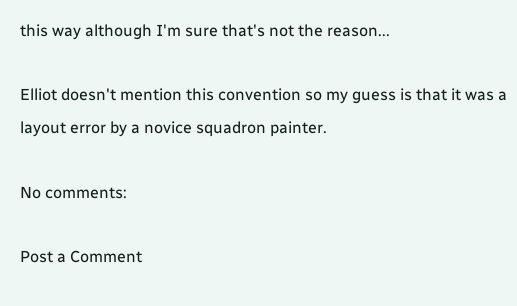this way although I'm sure that's not the reason...

Elliot doesn't mention this convention so my guess is that it was a layout error by a novice squadron painter.

No comments:

Post a Comment